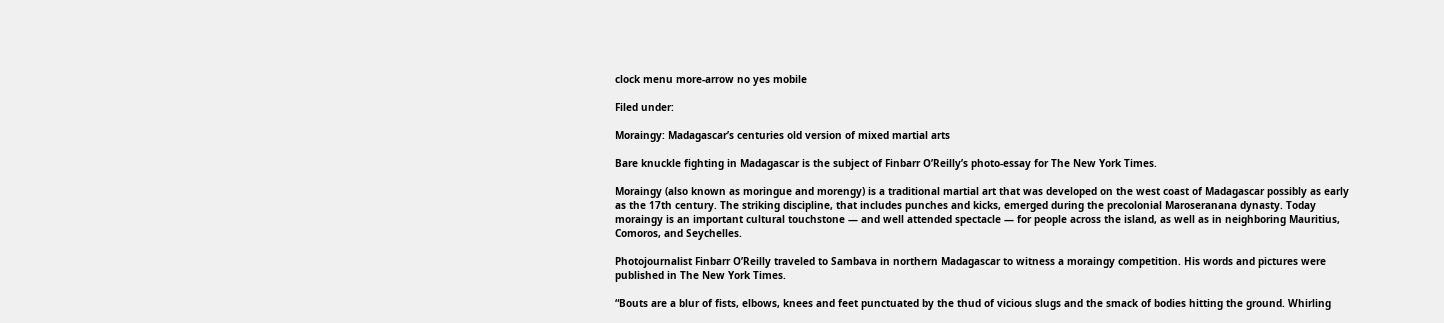clock menu more-arrow no yes mobile

Filed under:

Moraingy: Madagascar’s centuries old version of mixed martial arts

Bare knuckle fighting in Madagascar is the subject of Finbarr O’Reilly’s photo-essay for The New York Times.

Moraingy (also known as moringue and morengy) is a traditional martial art that was developed on the west coast of Madagascar possibly as early as the 17th century. The striking discipline, that includes punches and kicks, emerged during the precolonial Maroseranana dynasty. Today moraingy is an important cultural touchstone — and well attended spectacle — for people across the island, as well as in neighboring Mauritius, Comoros, and Seychelles.

Photojournalist Finbarr O’Reilly traveled to Sambava in northern Madagascar to witness a moraingy competition. His words and pictures were published in The New York Times.

“Bouts are a blur of fists, elbows, knees and feet punctuated by the thud of vicious slugs and the smack of bodies hitting the ground. Whirling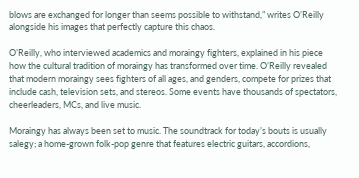blows are exchanged for longer than seems possible to withstand,” writes O’Reilly alongside his images that perfectly capture this chaos.

O’Reilly, who interviewed academics and moraingy fighters, explained in his piece how the cultural tradition of moraingy has transformed over time. O’Reilly revealed that modern moraingy sees fighters of all ages, and genders, compete for prizes that include cash, television sets, and stereos. Some events have thousands of spectators, cheerleaders, MCs, and live music.

Moraingy has always been set to music. The soundtrack for today’s bouts is usually salegy; a home-grown folk-pop genre that features electric guitars, accordions,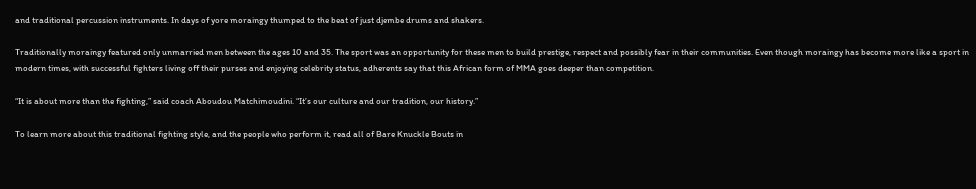and traditional percussion instruments. In days of yore moraingy thumped to the beat of just djembe drums and shakers.

Traditionally moraingy featured only unmarried men between the ages 10 and 35. The sport was an opportunity for these men to build prestige, respect and possibly fear in their communities. Even though moraingy has become more like a sport in modern times, with successful fighters living off their purses and enjoying celebrity status, adherents say that this African form of MMA goes deeper than competition.

“It is about more than the fighting,” said coach Aboudou Matchimoudini. “It’s our culture and our tradition, our history.”

To learn more about this traditional fighting style, and the people who perform it, read all of Bare Knuckle Bouts in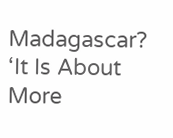Madagascar? ‘It Is About More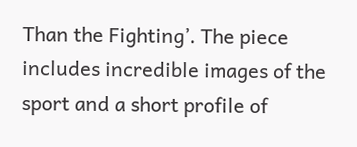Than the Fighting’. The piece includes incredible images of the sport and a short profile of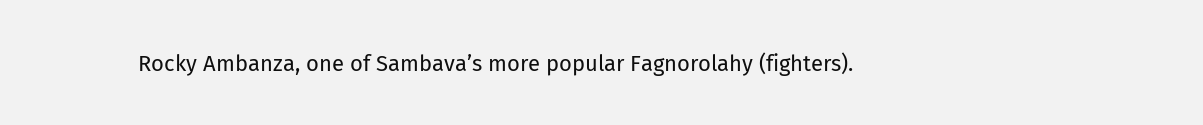Rocky Ambanza, one of Sambava’s more popular Fagnorolahy (fighters).